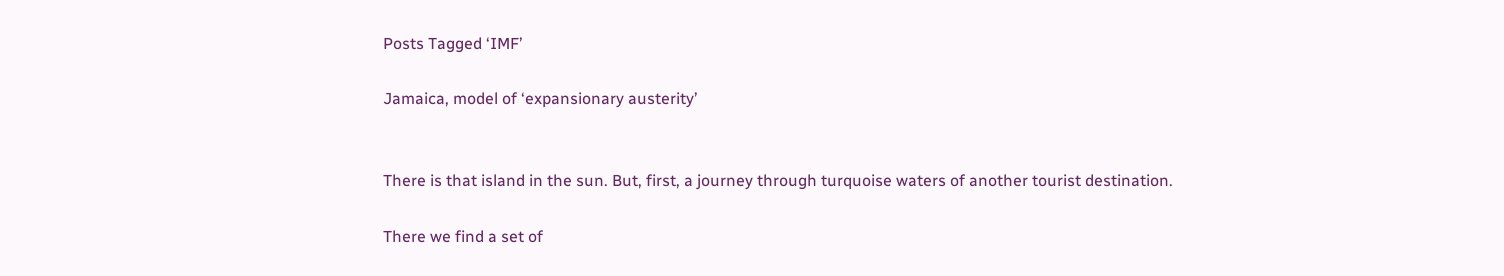Posts Tagged ‘IMF’

Jamaica, model of ‘expansionary austerity’


There is that island in the sun. But, first, a journey through turquoise waters of another tourist destination.

There we find a set of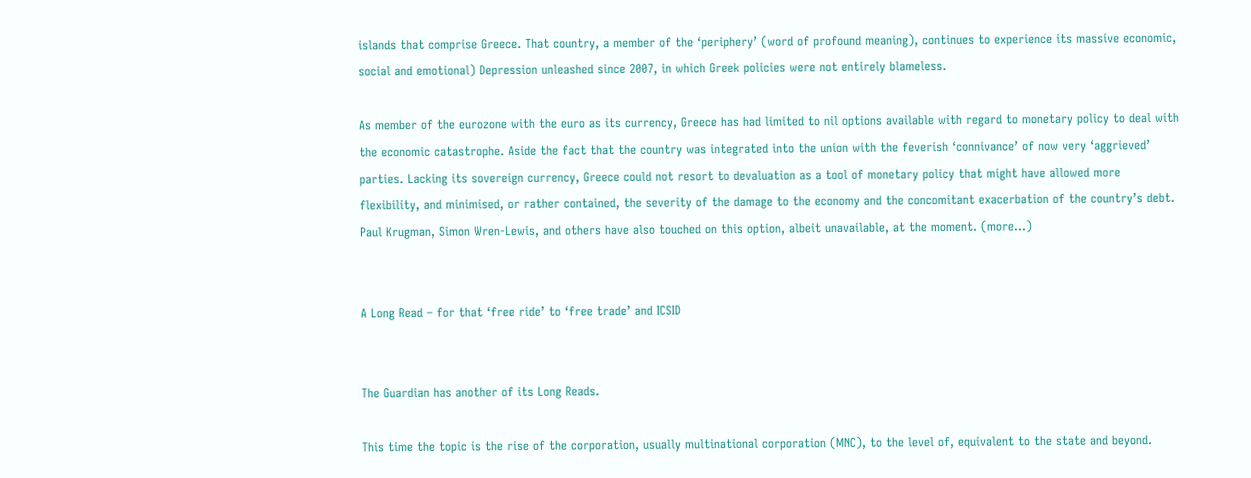islands that comprise Greece. That country, a member of the ‘periphery’ (word of profound meaning), continues to experience its massive economic, social and emotional) Depression unleashed since 2007, in which Greek policies were not entirely blameless.

As member of the eurozone with the euro as its currency, Greece has had limited to nil options available with regard to monetary policy to deal with the economic catastrophe. Aside the fact that the country was integrated into the union with the feverish ‘connivance’ of now very ‘aggrieved’ parties. Lacking its sovereign currency, Greece could not resort to devaluation as a tool of monetary policy that might have allowed more flexibility, and minimised, or rather contained, the severity of the damage to the economy and the concomitant exacerbation of the country’s debt.  Paul Krugman, Simon Wren-Lewis, and others have also touched on this option, albeit unavailable, at the moment. (more…)


A Long Read – for that ‘free ride’ to ‘free trade’ and ICSID


The Guardian has another of its Long Reads.

This time the topic is the rise of the corporation, usually multinational corporation (MNC), to the level of, equivalent to the state and beyond.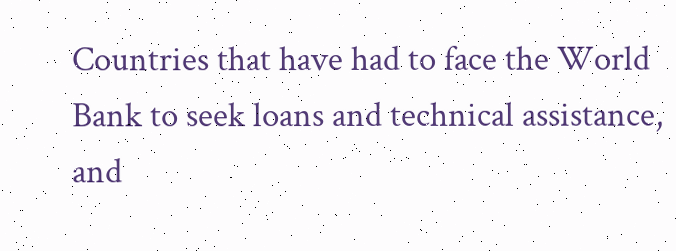Countries that have had to face the World Bank to seek loans and technical assistance, and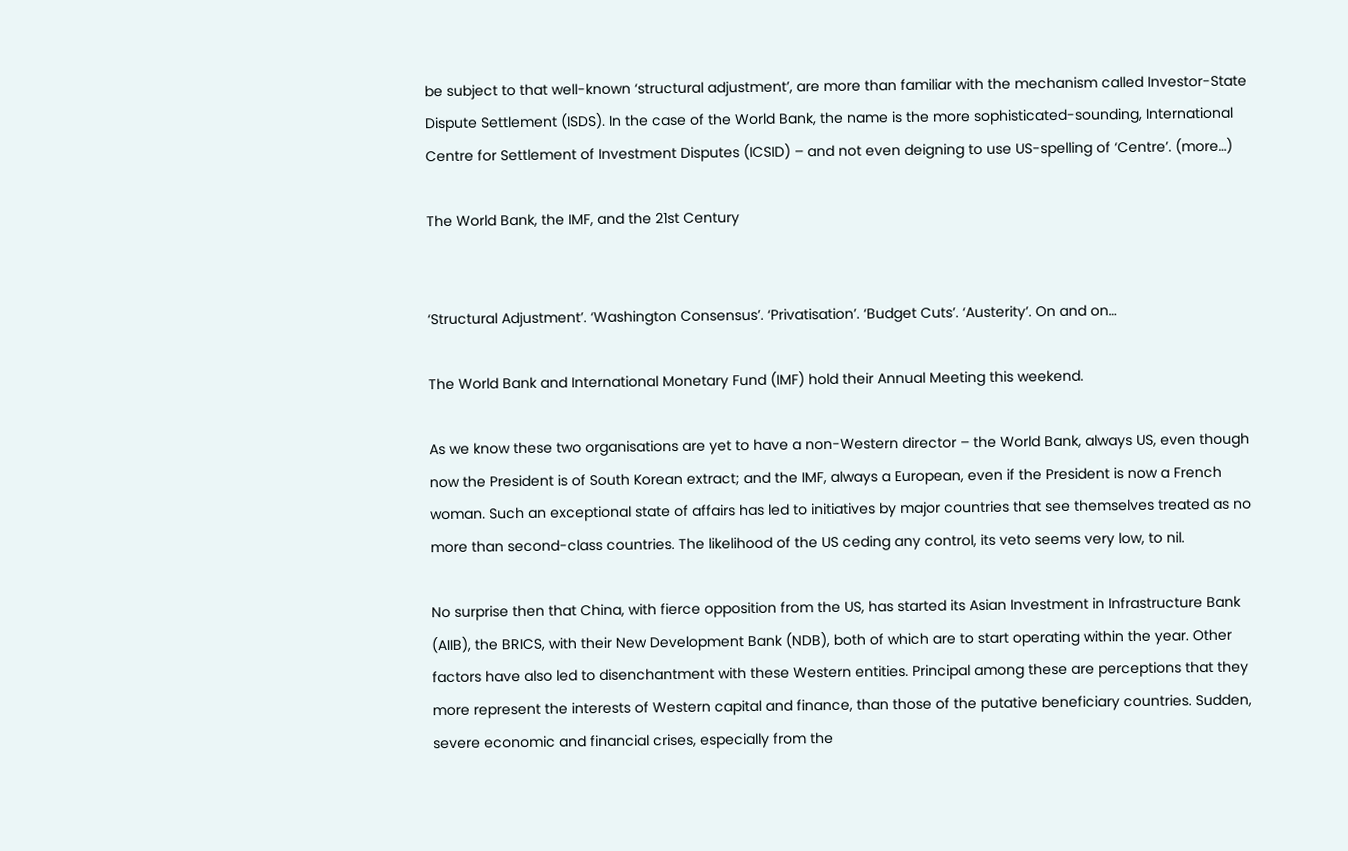be subject to that well-known ‘structural adjustment’, are more than familiar with the mechanism called Investor-State Dispute Settlement (ISDS). In the case of the World Bank, the name is the more sophisticated-sounding, International Centre for Settlement of Investment Disputes (ICSID) – and not even deigning to use US-spelling of ‘Centre’. (more…)

The World Bank, the IMF, and the 21st Century


‘Structural Adjustment’. ‘Washington Consensus’. ‘Privatisation’. ‘Budget Cuts’. ‘Austerity’. On and on…

The World Bank and International Monetary Fund (IMF) hold their Annual Meeting this weekend.

As we know these two organisations are yet to have a non-Western director – the World Bank, always US, even though now the President is of South Korean extract; and the IMF, always a European, even if the President is now a French woman. Such an exceptional state of affairs has led to initiatives by major countries that see themselves treated as no more than second-class countries. The likelihood of the US ceding any control, its veto seems very low, to nil.

No surprise then that China, with fierce opposition from the US, has started its Asian Investment in Infrastructure Bank (AIIB), the BRICS, with their New Development Bank (NDB), both of which are to start operating within the year. Other factors have also led to disenchantment with these Western entities. Principal among these are perceptions that they more represent the interests of Western capital and finance, than those of the putative beneficiary countries. Sudden, severe economic and financial crises, especially from the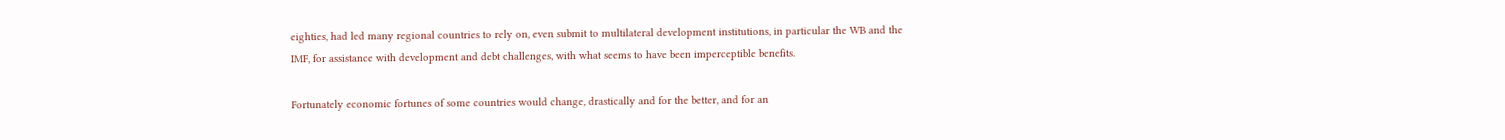eighties, had led many regional countries to rely on, even submit to multilateral development institutions, in particular the WB and the IMF, for assistance with development and debt challenges, with what seems to have been imperceptible benefits.

Fortunately economic fortunes of some countries would change, drastically and for the better, and for an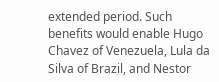extended period. Such benefits would enable Hugo Chavez of Venezuela, Lula da Silva of Brazil, and Nestor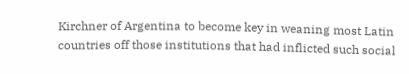Kirchner of Argentina to become key in weaning most Latin countries off those institutions that had inflicted such social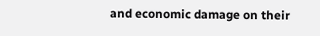and economic damage on their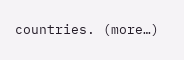countries. (more…)